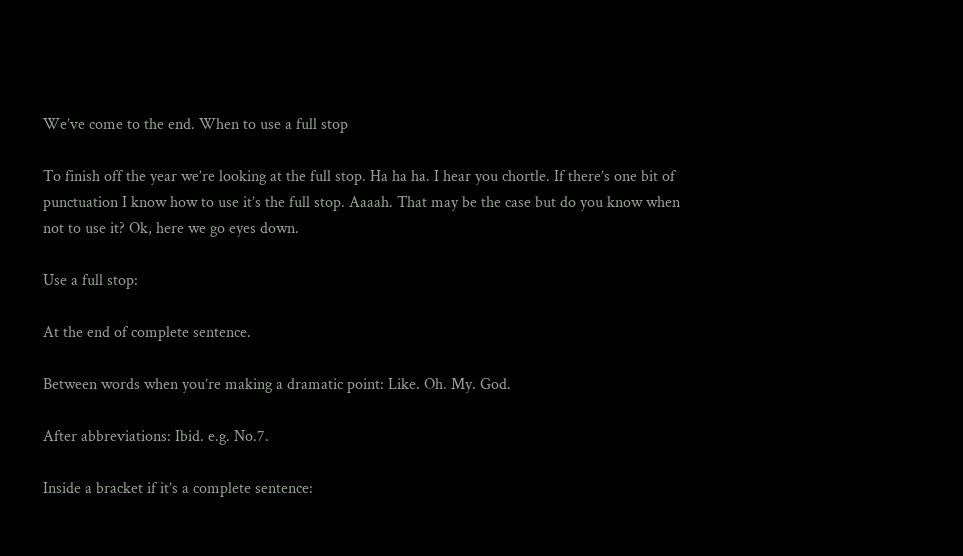We’ve come to the end. When to use a full stop

To finish off the year we’re looking at the full stop. Ha ha ha. I hear you chortle. If there’s one bit of punctuation I know how to use it’s the full stop. Aaaah. That may be the case but do you know when not to use it? Ok, here we go eyes down.

Use a full stop:

At the end of complete sentence.

Between words when you’re making a dramatic point: Like. Oh. My. God.

After abbreviations: Ibid. e.g. No.7.

Inside a bracket if it’s a complete sentence: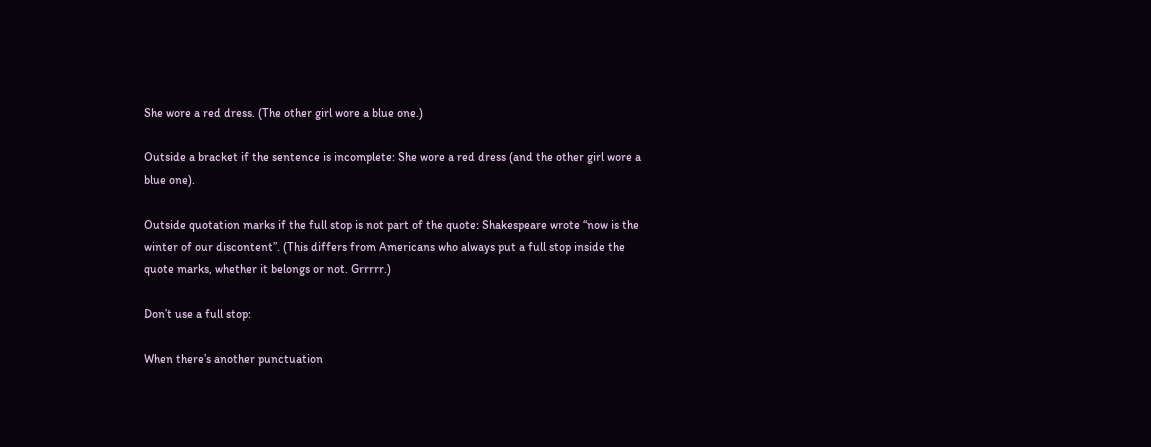She wore a red dress. (The other girl wore a blue one.)

Outside a bracket if the sentence is incomplete: She wore a red dress (and the other girl wore a blue one).

Outside quotation marks if the full stop is not part of the quote: Shakespeare wrote “now is the winter of our discontent”. (This differs from Americans who always put a full stop inside the quote marks, whether it belongs or not. Grrrrr.)

Don’t use a full stop:

When there’s another punctuation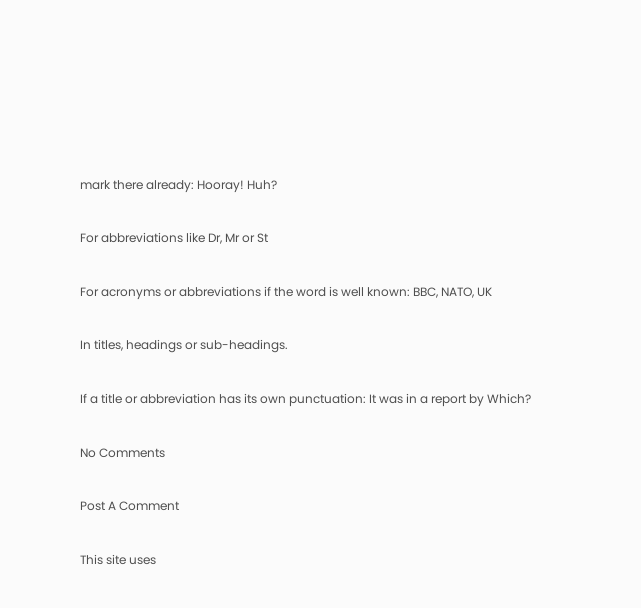mark there already: Hooray! Huh?

For abbreviations like Dr, Mr or St

For acronyms or abbreviations if the word is well known: BBC, NATO, UK

In titles, headings or sub-headings.

If a title or abbreviation has its own punctuation: It was in a report by Which?

No Comments

Post A Comment

This site uses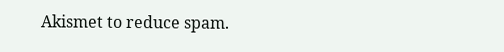Akismet to reduce spam.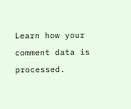Learn how your comment data is processed.